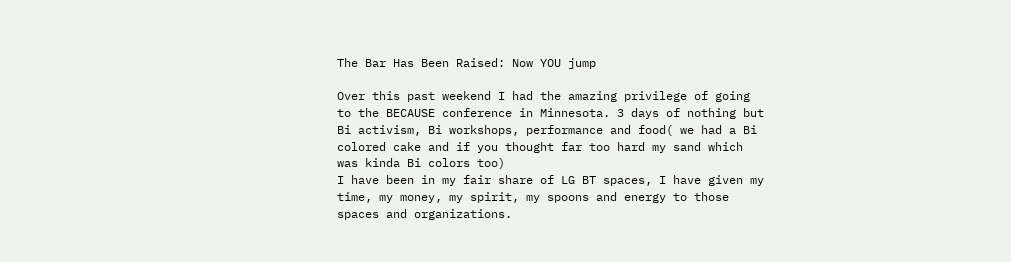The Bar Has Been Raised: Now YOU jump

Over this past weekend I had the amazing privilege of going to the BECAUSE conference in Minnesota. 3 days of nothing but Bi activism, Bi workshops, performance and food( we had a Bi colored cake and if you thought far too hard my sand which was kinda Bi colors too)
I have been in my fair share of LG BT spaces, I have given my time, my money, my spirit, my spoons and energy to those spaces and organizations.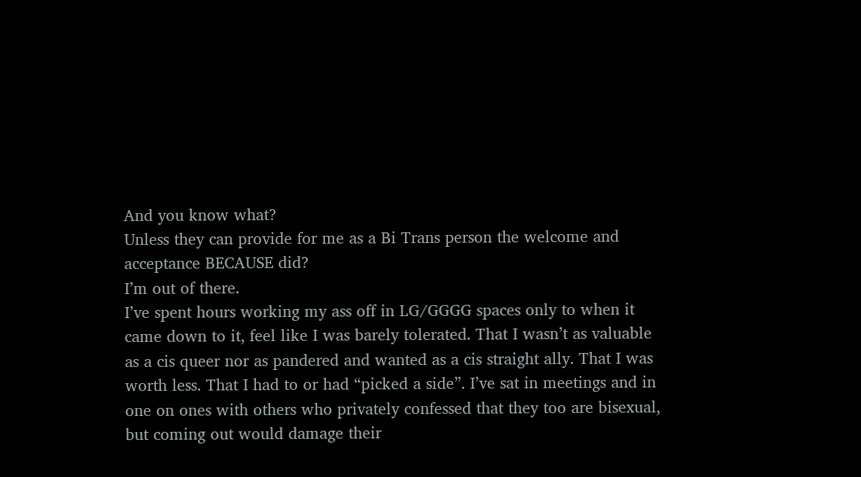And you know what?
Unless they can provide for me as a Bi Trans person the welcome and acceptance BECAUSE did?
I’m out of there.
I’ve spent hours working my ass off in LG/GGGG spaces only to when it came down to it, feel like I was barely tolerated. That I wasn’t as valuable as a cis queer nor as pandered and wanted as a cis straight ally. That I was worth less. That I had to or had “picked a side”. I’ve sat in meetings and in one on ones with others who privately confessed that they too are bisexual, but coming out would damage their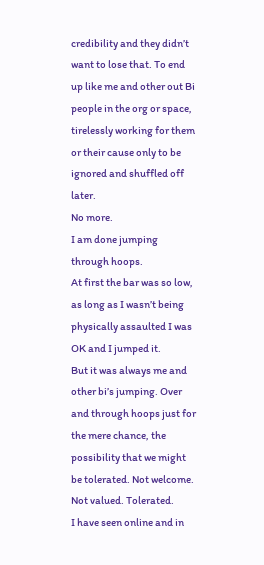credibility and they didn’t want to lose that. To end up like me and other out Bi people in the org or space, tirelessly working for them or their cause only to be ignored and shuffled off later.
No more.
I am done jumping through hoops.
At first the bar was so low, as long as I wasn’t being physically assaulted I was OK and I jumped it.
But it was always me and other bi’s jumping. Over and through hoops just for the mere chance, the possibility that we might be tolerated. Not welcome. Not valued. Tolerated.
I have seen online and in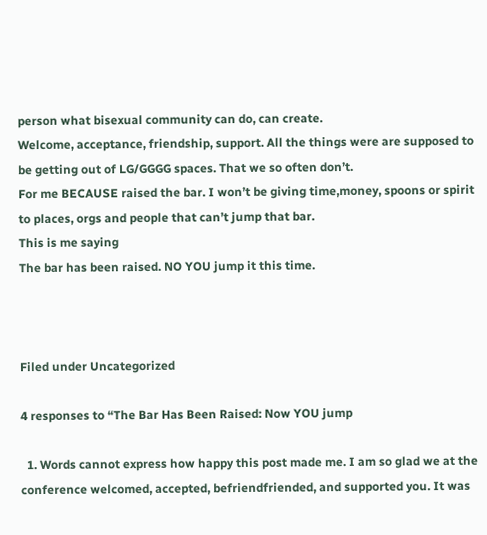person what bisexual community can do, can create.
Welcome, acceptance, friendship, support. All the things were are supposed to be getting out of LG/GGGG spaces. That we so often don’t.
For me BECAUSE raised the bar. I won’t be giving time,money, spoons or spirit to places, orgs and people that can’t jump that bar.
This is me saying
The bar has been raised. NO YOU jump it this time.



Filed under Uncategorized

4 responses to “The Bar Has Been Raised: Now YOU jump

  1. Words cannot express how happy this post made me. I am so glad we at the conference welcomed, accepted, befriendfriended, and supported you. It was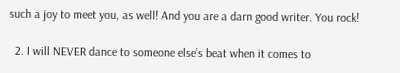such a joy to meet you, as well! And you are a darn good writer. You rock!

  2. I will NEVER dance to someone else’s beat when it comes to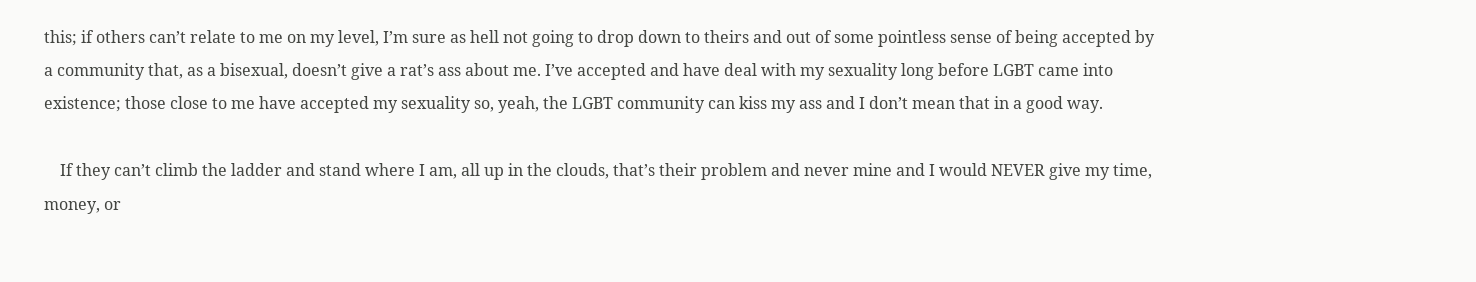this; if others can’t relate to me on my level, I’m sure as hell not going to drop down to theirs and out of some pointless sense of being accepted by a community that, as a bisexual, doesn’t give a rat’s ass about me. I’ve accepted and have deal with my sexuality long before LGBT came into existence; those close to me have accepted my sexuality so, yeah, the LGBT community can kiss my ass and I don’t mean that in a good way.

    If they can’t climb the ladder and stand where I am, all up in the clouds, that’s their problem and never mine and I would NEVER give my time, money, or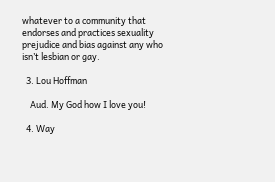whatever to a community that endorses and practices sexuality prejudice and bias against any who isn’t lesbian or gay.

  3. Lou Hoffman

    Aud. My God how I love you!

  4. Way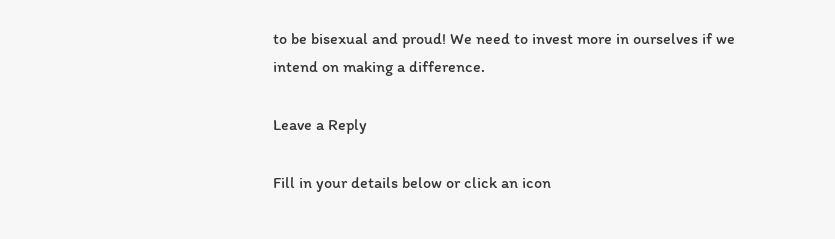to be bisexual and proud! We need to invest more in ourselves if we intend on making a difference.

Leave a Reply

Fill in your details below or click an icon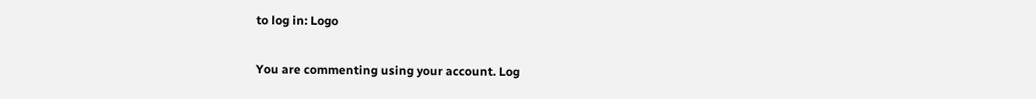to log in: Logo

You are commenting using your account. Log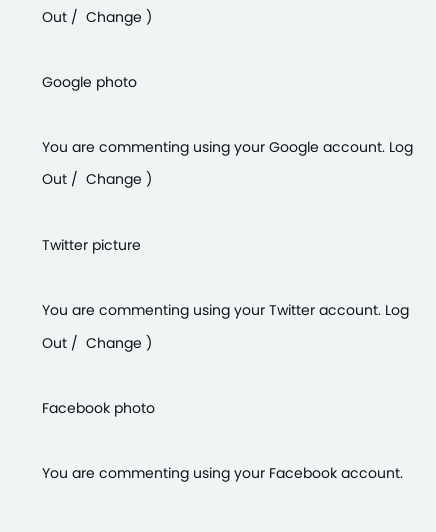Out /  Change )

Google photo

You are commenting using your Google account. Log Out /  Change )

Twitter picture

You are commenting using your Twitter account. Log Out /  Change )

Facebook photo

You are commenting using your Facebook account.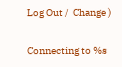Log Out /  Change )

Connecting to %s